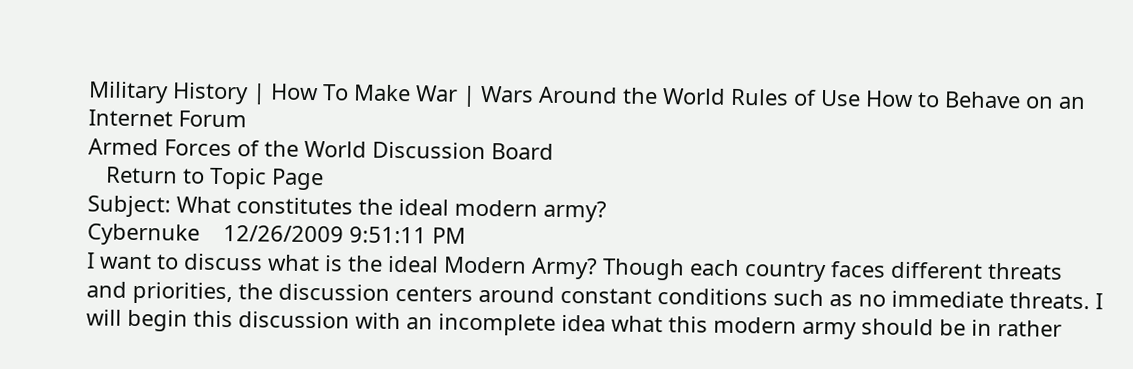Military History | How To Make War | Wars Around the World Rules of Use How to Behave on an Internet Forum
Armed Forces of the World Discussion Board
   Return to Topic Page
Subject: What constitutes the ideal modern army?
Cybernuke    12/26/2009 9:51:11 PM
I want to discuss what is the ideal Modern Army? Though each country faces different threats and priorities, the discussion centers around constant conditions such as no immediate threats. I will begin this discussion with an incomplete idea what this modern army should be in rather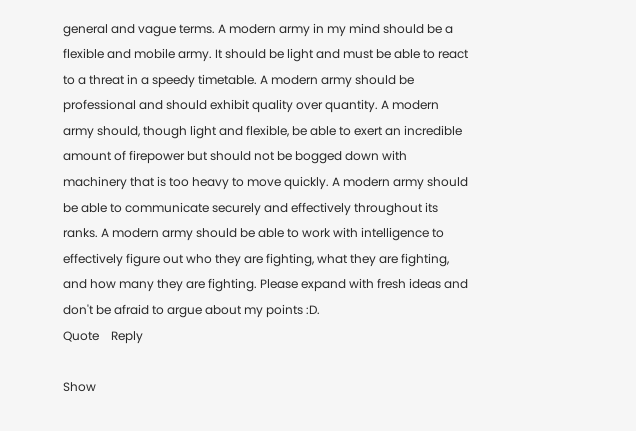general and vague terms. A modern army in my mind should be a flexible and mobile army. It should be light and must be able to react to a threat in a speedy timetable. A modern army should be professional and should exhibit quality over quantity. A modern army should, though light and flexible, be able to exert an incredible amount of firepower but should not be bogged down with machinery that is too heavy to move quickly. A modern army should be able to communicate securely and effectively throughout its ranks. A modern army should be able to work with intelligence to effectively figure out who they are fighting, what they are fighting, and how many they are fighting. Please expand with fresh ideas and don't be afraid to argue about my points :D.
Quote    Reply

Show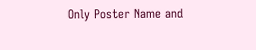Only Poster Name and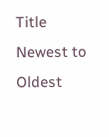Title     Newest to Oldest